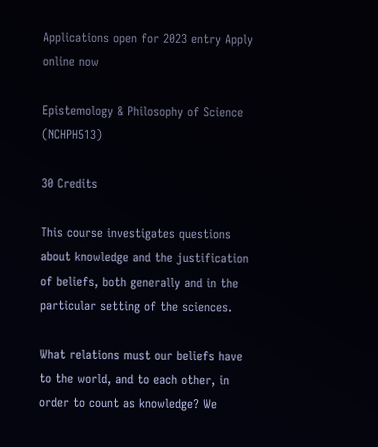Applications open for 2023 entry Apply online now

Epistemology & Philosophy of Science (NCHPH513)

30 Credits

This course investigates questions about knowledge and the justification of beliefs, both generally and in the particular setting of the sciences.

What relations must our beliefs have to the world, and to each other, in order to count as knowledge? We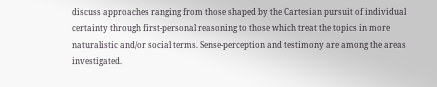discuss approaches ranging from those shaped by the Cartesian pursuit of individual certainty through first-personal reasoning to those which treat the topics in more naturalistic and/or social terms. Sense-perception and testimony are among the areas investigated.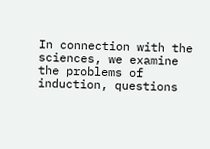In connection with the sciences, we examine the problems of induction, questions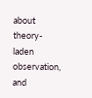about theory-laden observation, and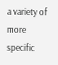a variety of more specific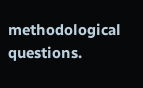methodological questions.